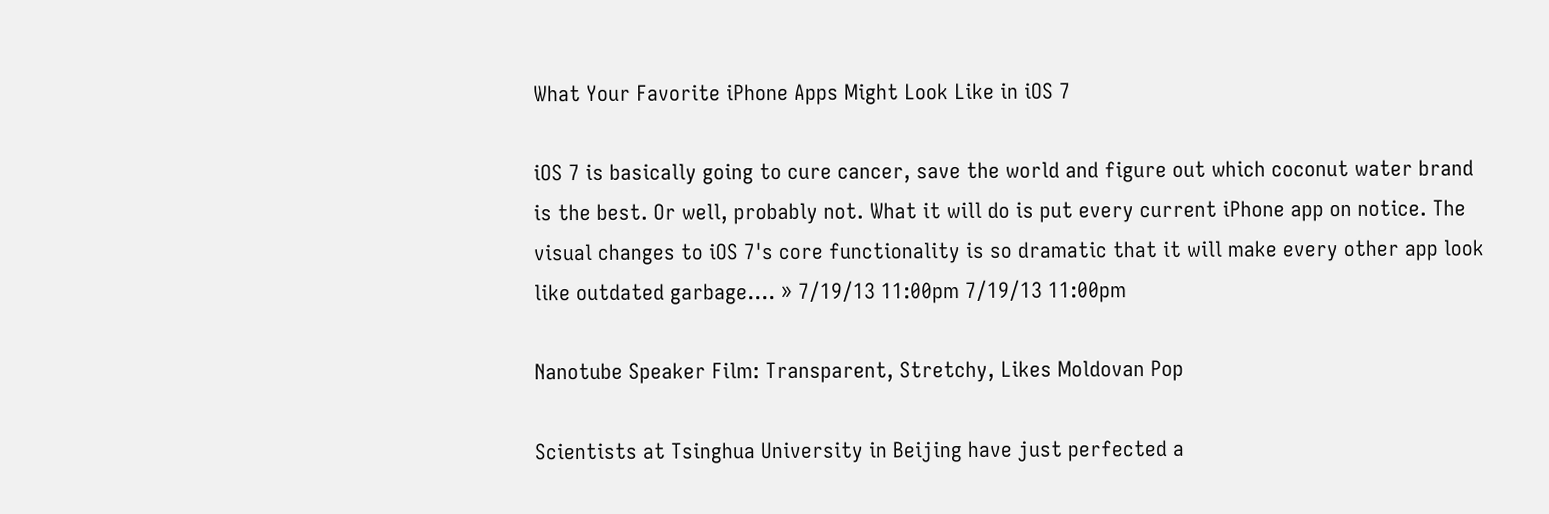What Your Favorite iPhone Apps Might Look Like in iOS 7

iOS 7 is basically going to cure cancer, save the world and figure out which coconut water brand is the best. Or well, probably not. What it will do is put every current iPhone app on notice. The visual changes to iOS 7's core functionality is so dramatic that it will make every other app look like outdated garbage.… » 7/19/13 11:00pm 7/19/13 11:00pm

Nanotube Speaker Film: Transparent, Stretchy, Likes Moldovan Pop

Scientists at Tsinghua University in Beijing have just perfected a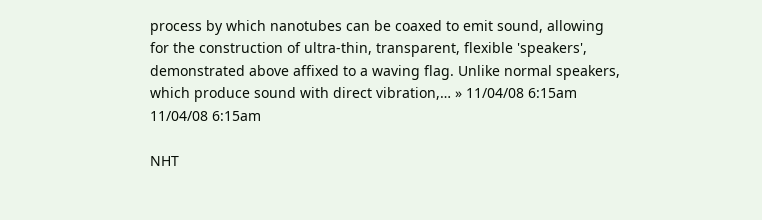process by which nanotubes can be coaxed to emit sound, allowing for the construction of ultra-thin, transparent, flexible 'speakers', demonstrated above affixed to a waving flag. Unlike normal speakers, which produce sound with direct vibration,… » 11/04/08 6:15am 11/04/08 6:15am

NHT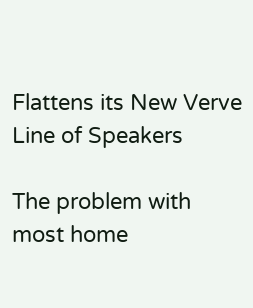Flattens its New Verve Line of Speakers

The problem with most home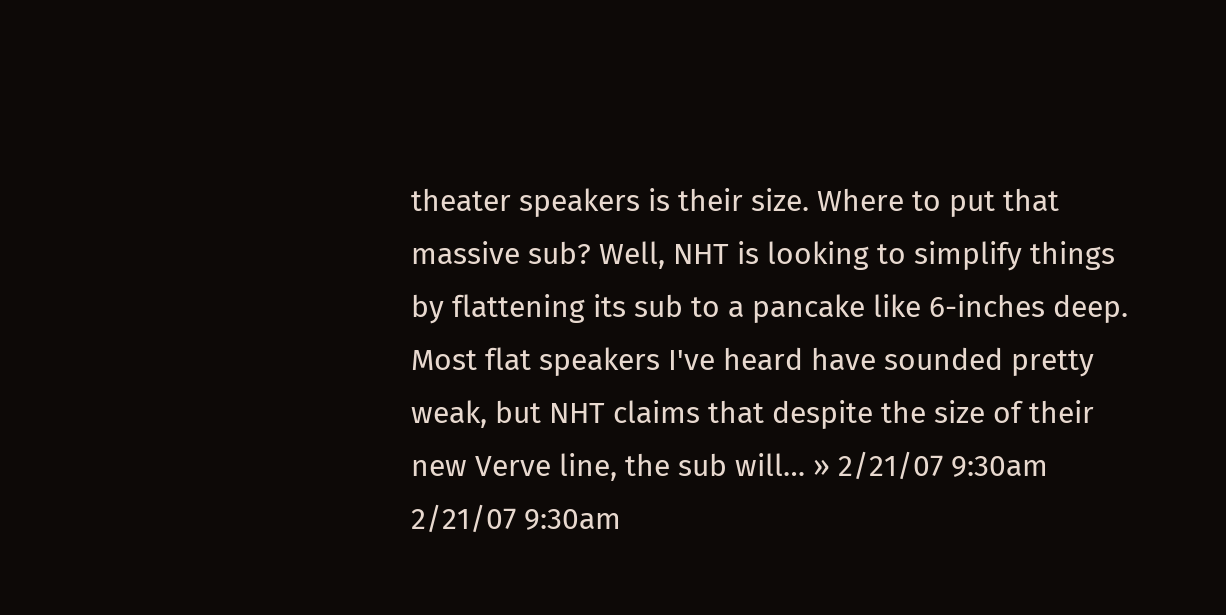theater speakers is their size. Where to put that massive sub? Well, NHT is looking to simplify things by flattening its sub to a pancake like 6-inches deep. Most flat speakers I've heard have sounded pretty weak, but NHT claims that despite the size of their new Verve line, the sub will… » 2/21/07 9:30am 2/21/07 9:30am